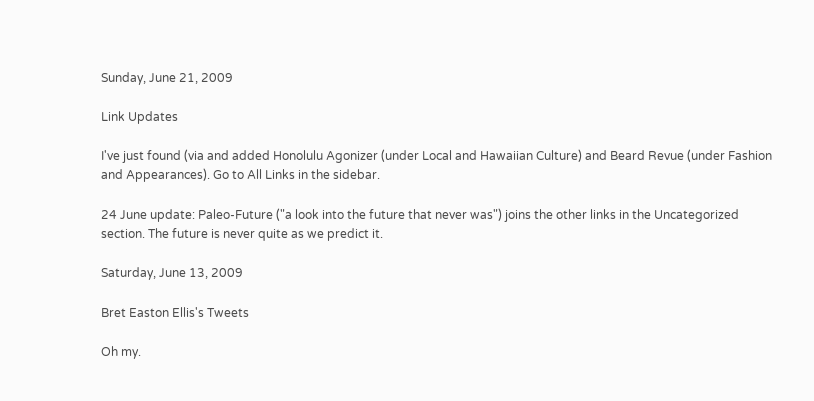Sunday, June 21, 2009

Link Updates

I've just found (via and added Honolulu Agonizer (under Local and Hawaiian Culture) and Beard Revue (under Fashion and Appearances). Go to All Links in the sidebar.

24 June update: Paleo-Future ("a look into the future that never was") joins the other links in the Uncategorized section. The future is never quite as we predict it.

Saturday, June 13, 2009

Bret Easton Ellis's Tweets

Oh my.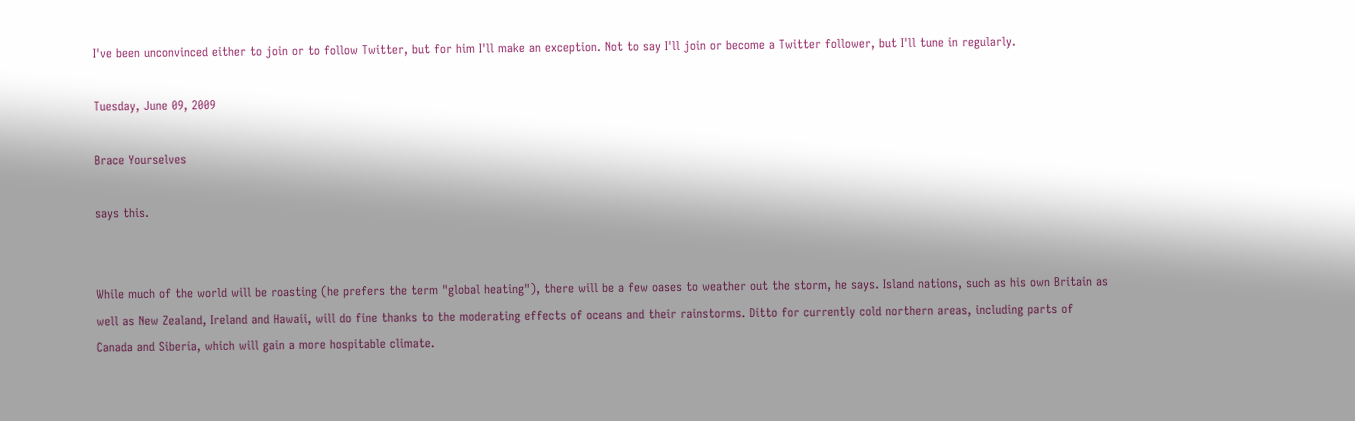I've been unconvinced either to join or to follow Twitter, but for him I'll make an exception. Not to say I'll join or become a Twitter follower, but I'll tune in regularly.

Tuesday, June 09, 2009

Brace Yourselves

says this.


While much of the world will be roasting (he prefers the term "global heating"), there will be a few oases to weather out the storm, he says. Island nations, such as his own Britain as well as New Zealand, Ireland and Hawaii, will do fine thanks to the moderating effects of oceans and their rainstorms. Ditto for currently cold northern areas, including parts of Canada and Siberia, which will gain a more hospitable climate.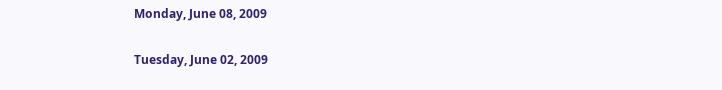Monday, June 08, 2009

Tuesday, June 02, 2009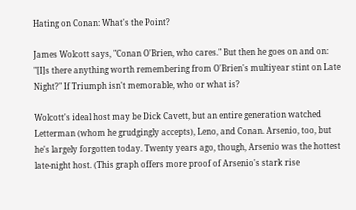Hating on Conan: What's the Point?

James Wolcott says, "Conan O'Brien, who cares." But then he goes on and on: "[I]s there anything worth remembering from O'Brien's multiyear stint on Late Night?" If Triumph isn't memorable, who or what is?

Wolcott's ideal host may be Dick Cavett, but an entire generation watched Letterman (whom he grudgingly accepts), Leno, and Conan. Arsenio, too, but he's largely forgotten today. Twenty years ago, though, Arsenio was the hottest late-night host. (This graph offers more proof of Arsenio's stark rise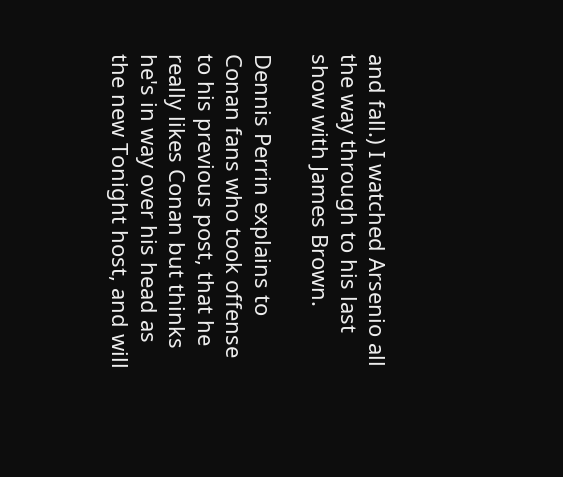and fall.) I watched Arsenio all the way through to his last show with James Brown.

Dennis Perrin explains to Conan fans who took offense to his previous post, that he really likes Conan but thinks he's in way over his head as the new Tonight host, and will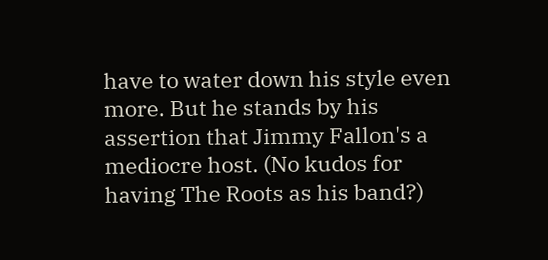have to water down his style even more. But he stands by his assertion that Jimmy Fallon's a mediocre host. (No kudos for having The Roots as his band?)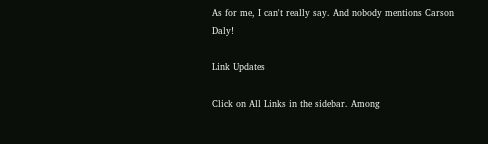As for me, I can't really say. And nobody mentions Carson Daly!

Link Updates

Click on All Links in the sidebar. Among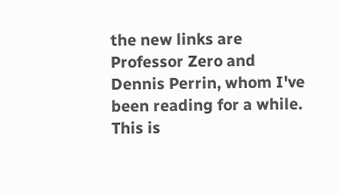the new links are Professor Zero and Dennis Perrin, whom I've been reading for a while. This is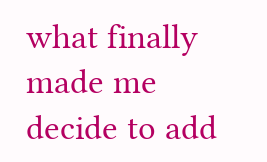what finally made me decide to add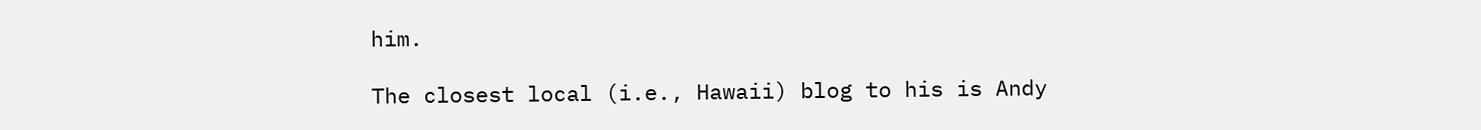him.

The closest local (i.e., Hawaii) blog to his is Andy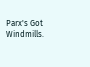Parx's Got Windmills.